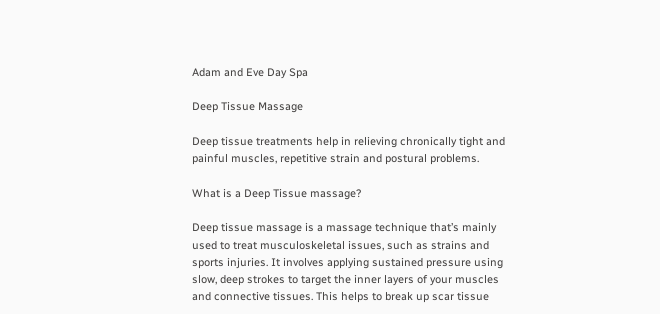Adam and Eve Day Spa

Deep Tissue Massage

Deep tissue treatments help in relieving chronically tight and painful muscles, repetitive strain and postural problems.

What is a Deep Tissue massage?

Deep tissue massage is a massage technique that’s mainly used to treat musculoskeletal issues, such as strains and sports injuries. It involves applying sustained pressure using slow, deep strokes to target the inner layers of your muscles and connective tissues. This helps to break up scar tissue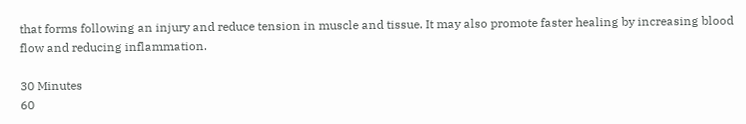that forms following an injury and reduce tension in muscle and tissue. It may also promote faster healing by increasing blood flow and reducing inflammation.

30 Minutes
60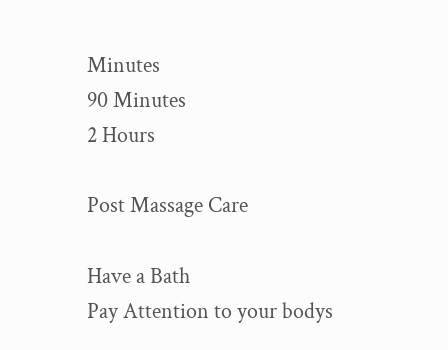Minutes
90 Minutes
2 Hours

Post Massage Care

Have a Bath
Pay Attention to your bodys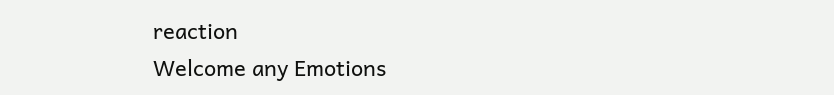reaction
Welcome any Emotions